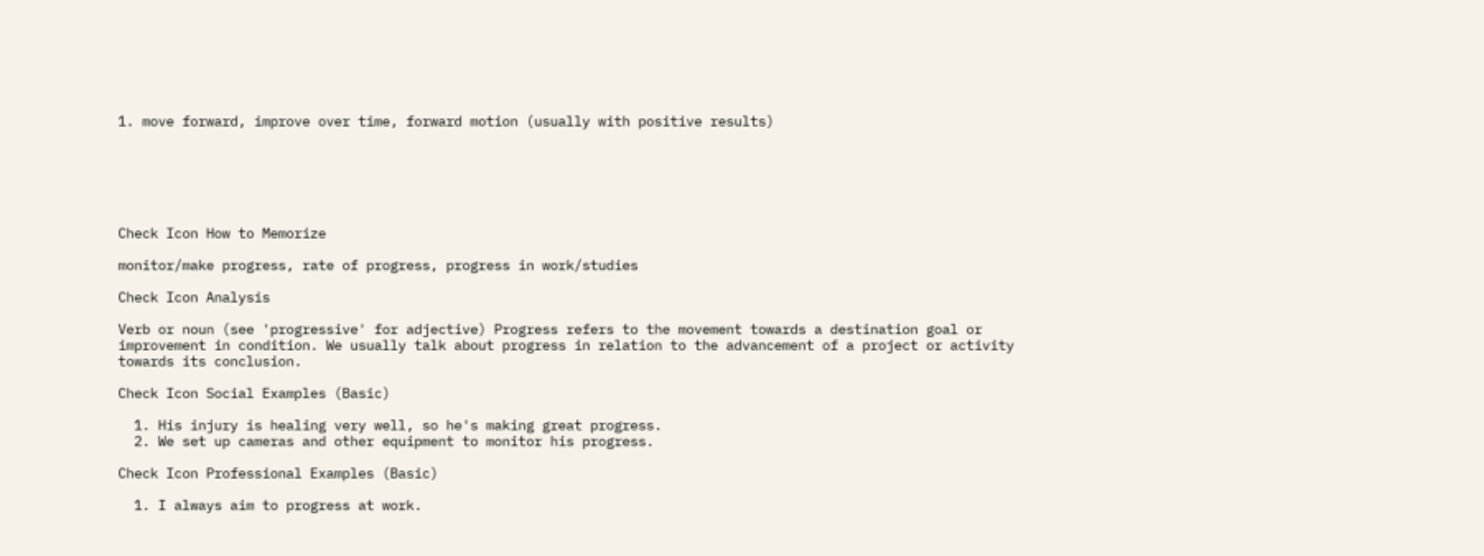1. move forward, improve over time, forward motion (usually with positive results)






Check Icon How to Memorize

monitor/make progress, rate of progress, progress in work/studies

Check Icon Analysis

Verb or noun (see 'progressive' for adjective) Progress refers to the movement towards a destination goal or improvement in condition. We usually talk about progress in relation to the advancement of a project or activity towards its conclusion.

Check Icon Social Examples (Basic)

  1. His injury is healing very well, so he's making great progress.
  2. We set up cameras and other equipment to monitor his progress.

Check Icon Professional Examples (Basic)

  1. I always aim to progress at work.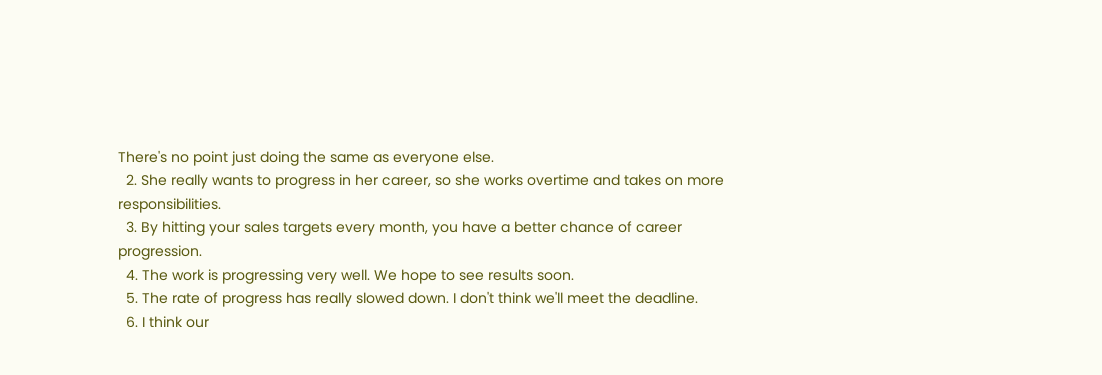There's no point just doing the same as everyone else.
  2. She really wants to progress in her career, so she works overtime and takes on more responsibilities.
  3. By hitting your sales targets every month, you have a better chance of career progression.
  4. The work is progressing very well. We hope to see results soon.
  5. The rate of progress has really slowed down. I don't think we'll meet the deadline.
  6. I think our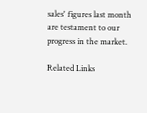sales' figures last month are testament to our progress in the market.

Related Links